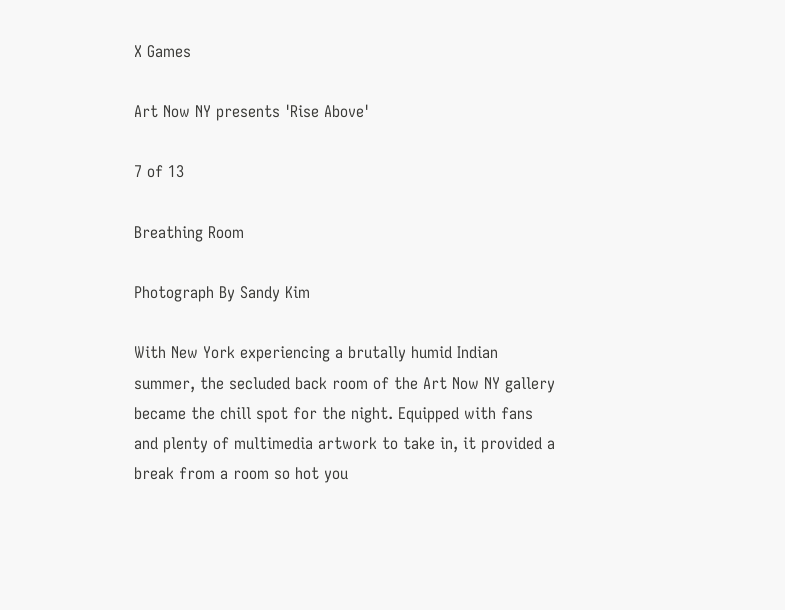X Games

Art Now NY presents 'Rise Above'

7 of 13

Breathing Room

Photograph By Sandy Kim

With New York experiencing a brutally humid Indian summer, the secluded back room of the Art Now NY gallery became the chill spot for the night. Equipped with fans and plenty of multimedia artwork to take in, it provided a break from a room so hot you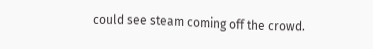could see steam coming off the crowd.